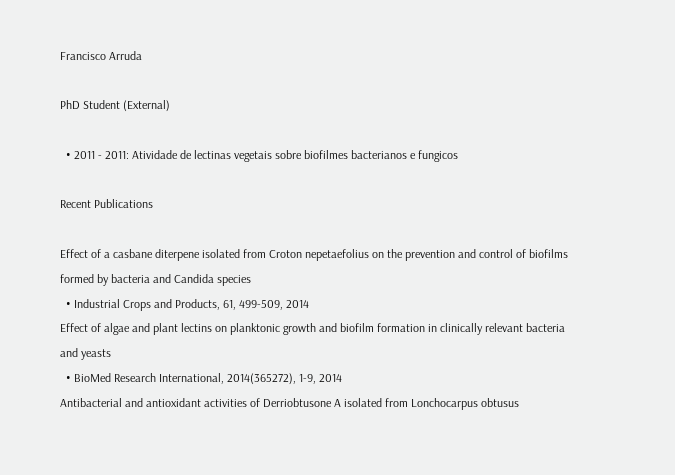Francisco Arruda

PhD Student (External)

  • 2011 - 2011: Atividade de lectinas vegetais sobre biofilmes bacterianos e fungicos

Recent Publications

Effect of a casbane diterpene isolated from Croton nepetaefolius on the prevention and control of biofilms formed by bacteria and Candida species
  • Industrial Crops and Products, 61, 499-509, 2014
Effect of algae and plant lectins on planktonic growth and biofilm formation in clinically relevant bacteria and yeasts
  • BioMed Research International, 2014(365272), 1-9, 2014
Antibacterial and antioxidant activities of Derriobtusone A isolated from Lonchocarpus obtusus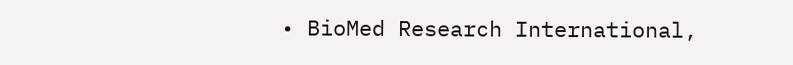• BioMed Research International,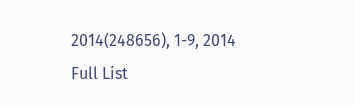2014(248656), 1-9, 2014
Full List